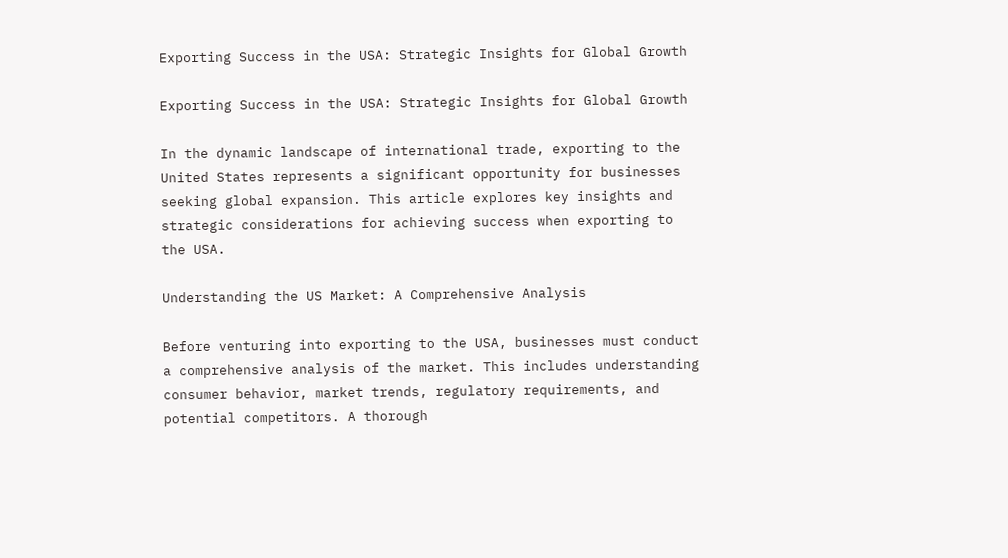Exporting Success in the USA: Strategic Insights for Global Growth

Exporting Success in the USA: Strategic Insights for Global Growth

In the dynamic landscape of international trade, exporting to the United States represents a significant opportunity for businesses seeking global expansion. This article explores key insights and strategic considerations for achieving success when exporting to the USA.

Understanding the US Market: A Comprehensive Analysis

Before venturing into exporting to the USA, businesses must conduct a comprehensive analysis of the market. This includes understanding consumer behavior, market trends, regulatory requirements, and potential competitors. A thorough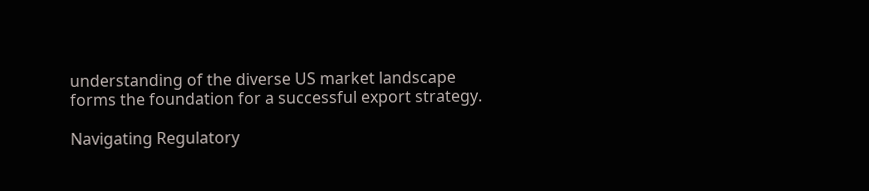understanding of the diverse US market landscape forms the foundation for a successful export strategy.

Navigating Regulatory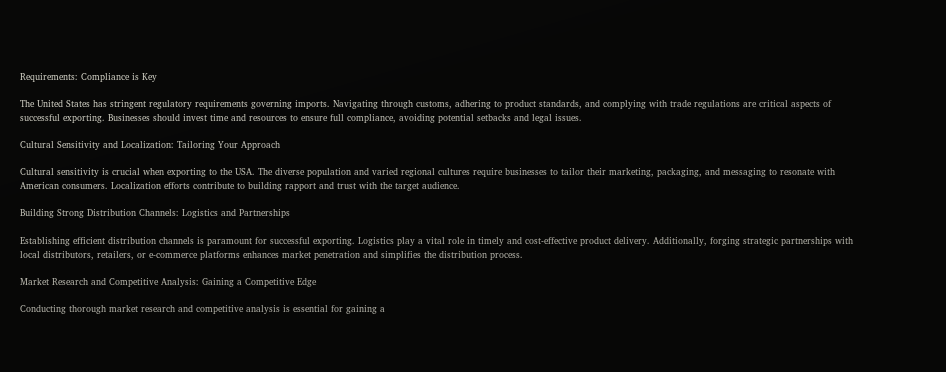Requirements: Compliance is Key

The United States has stringent regulatory requirements governing imports. Navigating through customs, adhering to product standards, and complying with trade regulations are critical aspects of successful exporting. Businesses should invest time and resources to ensure full compliance, avoiding potential setbacks and legal issues.

Cultural Sensitivity and Localization: Tailoring Your Approach

Cultural sensitivity is crucial when exporting to the USA. The diverse population and varied regional cultures require businesses to tailor their marketing, packaging, and messaging to resonate with American consumers. Localization efforts contribute to building rapport and trust with the target audience.

Building Strong Distribution Channels: Logistics and Partnerships

Establishing efficient distribution channels is paramount for successful exporting. Logistics play a vital role in timely and cost-effective product delivery. Additionally, forging strategic partnerships with local distributors, retailers, or e-commerce platforms enhances market penetration and simplifies the distribution process.

Market Research and Competitive Analysis: Gaining a Competitive Edge

Conducting thorough market research and competitive analysis is essential for gaining a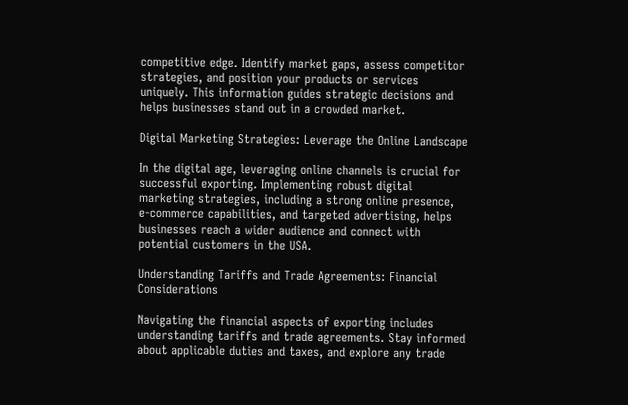competitive edge. Identify market gaps, assess competitor strategies, and position your products or services uniquely. This information guides strategic decisions and helps businesses stand out in a crowded market.

Digital Marketing Strategies: Leverage the Online Landscape

In the digital age, leveraging online channels is crucial for successful exporting. Implementing robust digital marketing strategies, including a strong online presence, e-commerce capabilities, and targeted advertising, helps businesses reach a wider audience and connect with potential customers in the USA.

Understanding Tariffs and Trade Agreements: Financial Considerations

Navigating the financial aspects of exporting includes understanding tariffs and trade agreements. Stay informed about applicable duties and taxes, and explore any trade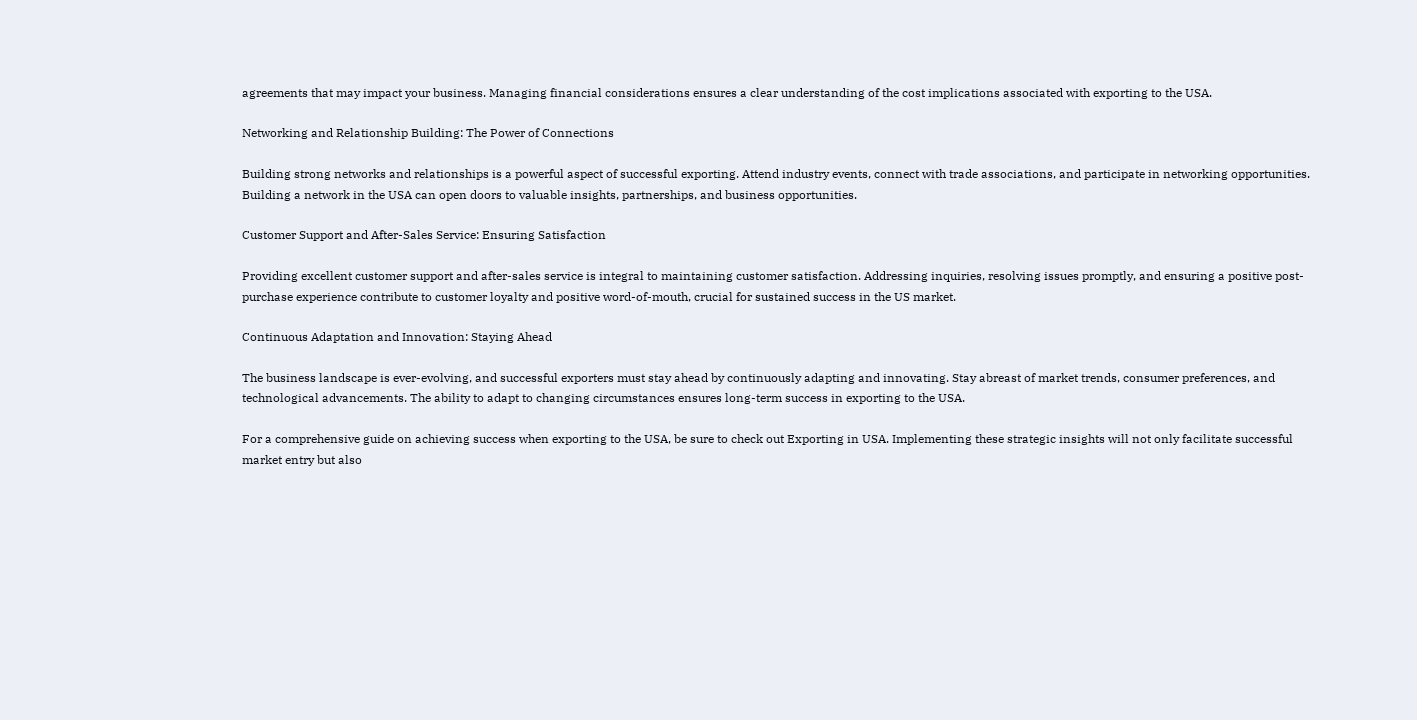agreements that may impact your business. Managing financial considerations ensures a clear understanding of the cost implications associated with exporting to the USA.

Networking and Relationship Building: The Power of Connections

Building strong networks and relationships is a powerful aspect of successful exporting. Attend industry events, connect with trade associations, and participate in networking opportunities. Building a network in the USA can open doors to valuable insights, partnerships, and business opportunities.

Customer Support and After-Sales Service: Ensuring Satisfaction

Providing excellent customer support and after-sales service is integral to maintaining customer satisfaction. Addressing inquiries, resolving issues promptly, and ensuring a positive post-purchase experience contribute to customer loyalty and positive word-of-mouth, crucial for sustained success in the US market.

Continuous Adaptation and Innovation: Staying Ahead

The business landscape is ever-evolving, and successful exporters must stay ahead by continuously adapting and innovating. Stay abreast of market trends, consumer preferences, and technological advancements. The ability to adapt to changing circumstances ensures long-term success in exporting to the USA.

For a comprehensive guide on achieving success when exporting to the USA, be sure to check out Exporting in USA. Implementing these strategic insights will not only facilitate successful market entry but also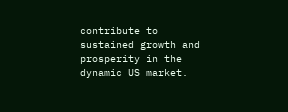contribute to sustained growth and prosperity in the dynamic US market.